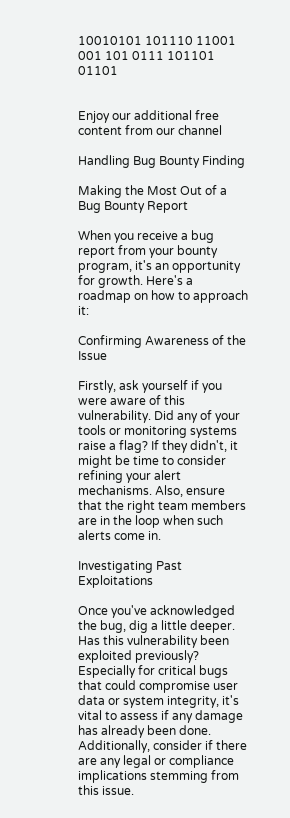10010101 101110 11001 001 101 0111 101101 01101


Enjoy our additional free content from our channel

Handling Bug Bounty Finding

Making the Most Out of a Bug Bounty Report

When you receive a bug report from your bounty program, it's an opportunity for growth. Here's a roadmap on how to approach it:

Confirming Awareness of the Issue

Firstly, ask yourself if you were aware of this vulnerability. Did any of your tools or monitoring systems raise a flag? If they didn't, it might be time to consider refining your alert mechanisms. Also, ensure that the right team members are in the loop when such alerts come in.

Investigating Past Exploitations

Once you've acknowledged the bug, dig a little deeper. Has this vulnerability been exploited previously? Especially for critical bugs that could compromise user data or system integrity, it's vital to assess if any damage has already been done. Additionally, consider if there are any legal or compliance implications stemming from this issue.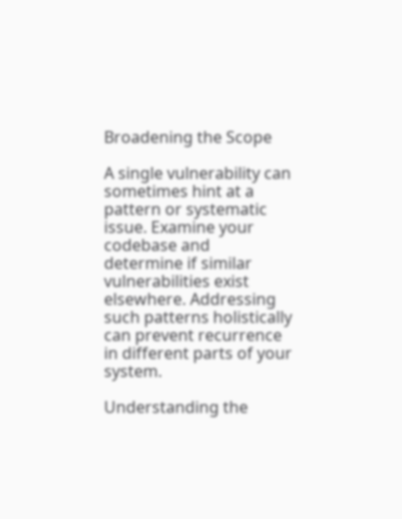Broadening the Scope

A single vulnerability can sometimes hint at a pattern or systematic issue. Examine your codebase and determine if similar vulnerabilities exist elsewhere. Addressing such patterns holistically can prevent recurrence in different parts of your system.

Understanding the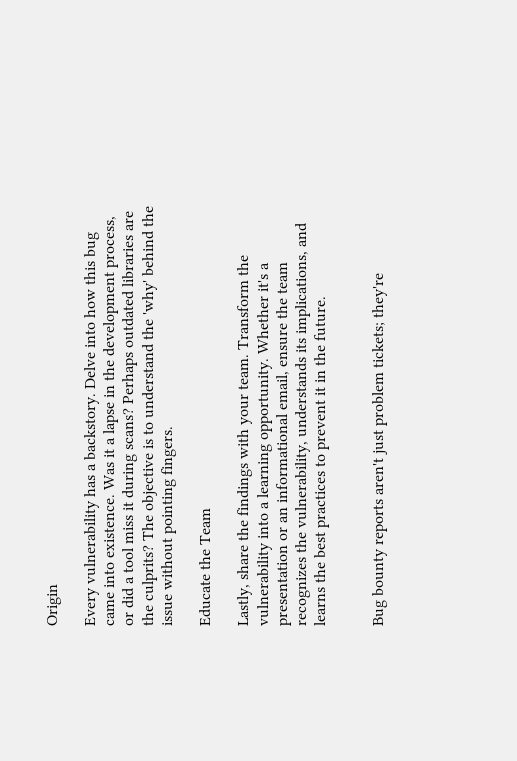Origin

Every vulnerability has a backstory. Delve into how this bug came into existence. Was it a lapse in the development process, or did a tool miss it during scans? Perhaps outdated libraries are the culprits? The objective is to understand the 'why' behind the issue without pointing fingers.

Educate the Team

Lastly, share the findings with your team. Transform the vulnerability into a learning opportunity. Whether it's a presentation or an informational email, ensure the team recognizes the vulnerability, understands its implications, and learns the best practices to prevent it in the future.


Bug bounty reports aren't just problem tickets; they're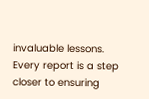invaluable lessons. Every report is a step closer to ensuring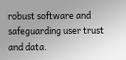robust software and safeguarding user trust and data.